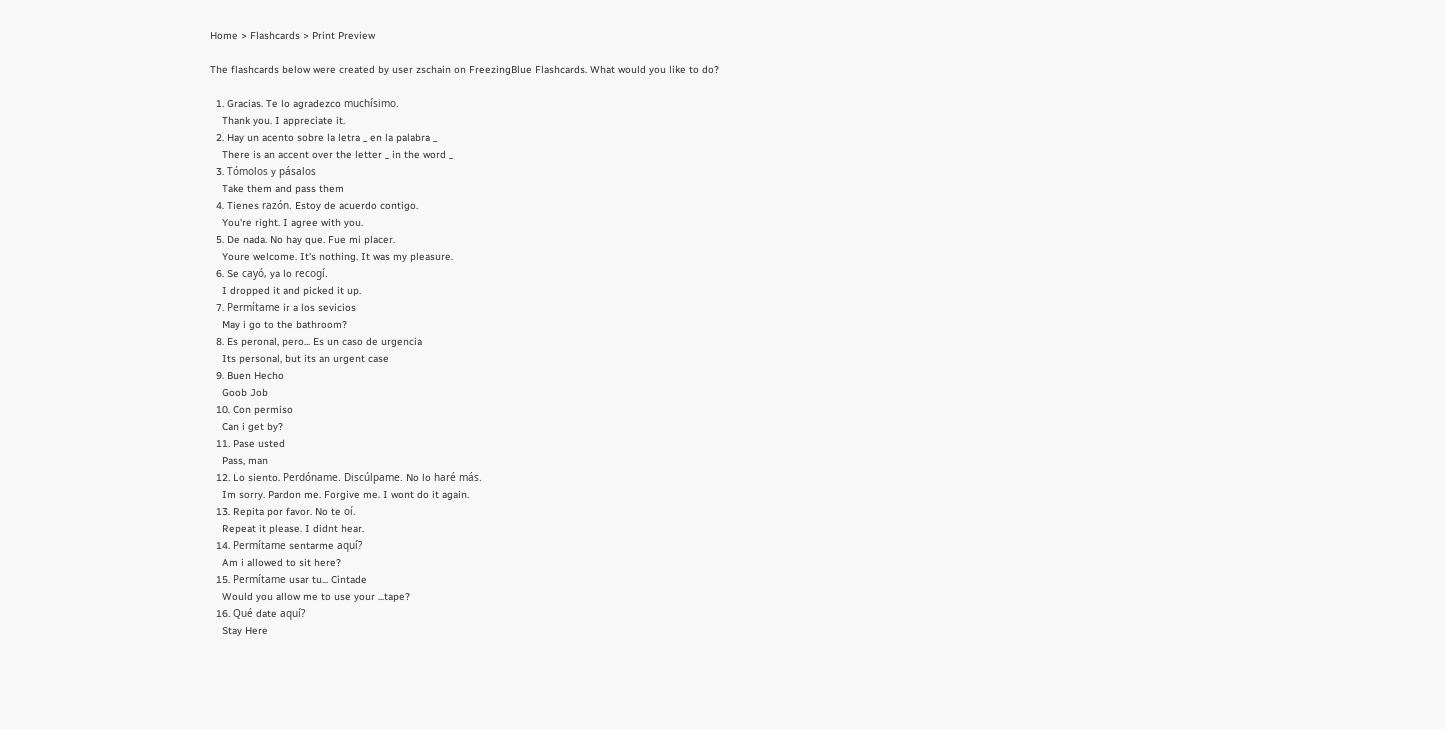Home > Flashcards > Print Preview

The flashcards below were created by user zschain on FreezingBlue Flashcards. What would you like to do?

  1. Gracias. Te lo agradezco muchísimo.
    Thank you. I appreciate it.
  2. Hay un acento sobre la letra _ en la palabra _
    There is an accent over the letter _ in the word _
  3. Tómolos y pásalos
    Take them and pass them
  4. Tienes razón. Estoy de acuerdo contigo.
    You're right. I agree with you.
  5. De nada. No hay que. Fue mi placer.
    Youre welcome. It's nothing. It was my pleasure.
  6. Se cayó, ya lo recogí.
    I dropped it and picked it up.
  7. Permítame ir a los sevicios
    May i go to the bathroom?
  8. Es peronal, pero... Es un caso de urgencia
    Its personal, but its an urgent case
  9. Buen Hecho
    Goob Job
  10. Con permiso
    Can i get by?
  11. Pase usted
    Pass, man
  12. Lo siento. Perdóname. Discúlpame. No lo haré más.
    Im sorry. Pardon me. Forgive me. I wont do it again.
  13. Repita por favor. No te oí.
    Repeat it please. I didnt hear.
  14. Permítame sentarme aquí?
    Am i allowed to sit here?
  15. Permítame usar tu... Cintade
    Would you allow me to use your ...tape?
  16. Qué date aquí?
    Stay Here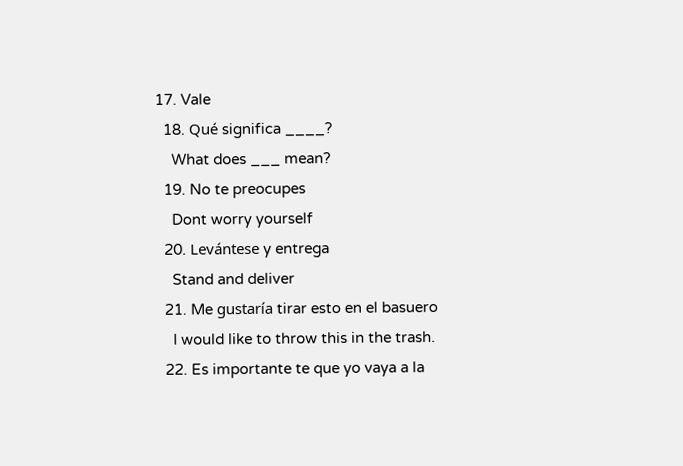17. Vale
  18. Qué significa ____?
    What does ___ mean?
  19. No te preocupes
    Dont worry yourself
  20. Levántese y entrega
    Stand and deliver
  21. Me gustaría tirar esto en el basuero
    I would like to throw this in the trash.
  22. Es importante te que yo vaya a la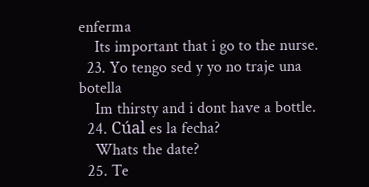enferma
    Its important that i go to the nurse.
  23. Yo tengo sed y yo no traje una botella
    Im thirsty and i dont have a bottle.
  24. Cúal es la fecha?
    Whats the date?
  25. Te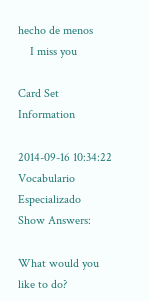hecho de menos
    I miss you

Card Set Information

2014-09-16 10:34:22
Vocabulario Especializado
Show Answers:

What would you like to do?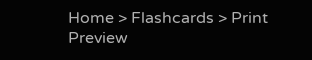Home > Flashcards > Print Preview